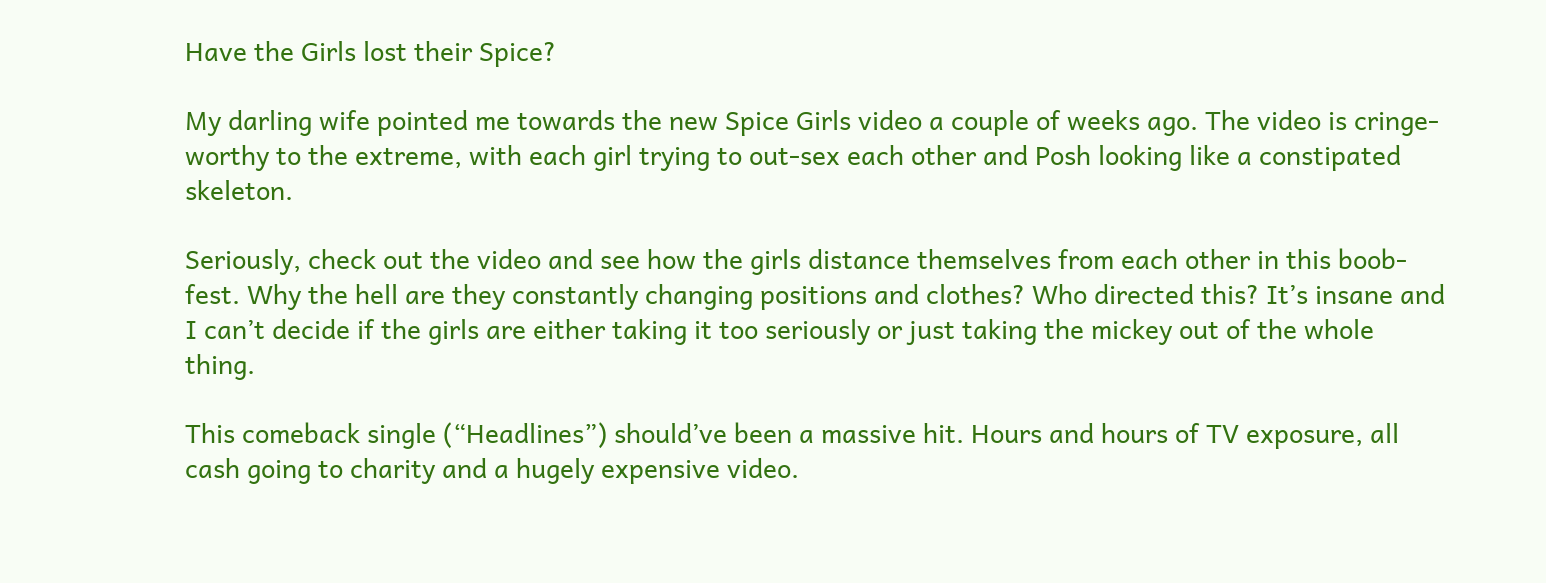Have the Girls lost their Spice?

My darling wife pointed me towards the new Spice Girls video a couple of weeks ago. The video is cringe-worthy to the extreme, with each girl trying to out-sex each other and Posh looking like a constipated skeleton.

Seriously, check out the video and see how the girls distance themselves from each other in this boob-fest. Why the hell are they constantly changing positions and clothes? Who directed this? It’s insane and I can’t decide if the girls are either taking it too seriously or just taking the mickey out of the whole thing.

This comeback single (“Headlines”) should’ve been a massive hit. Hours and hours of TV exposure, all cash going to charity and a hugely expensive video.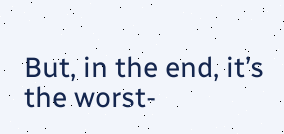But, in the end, it’s the worst-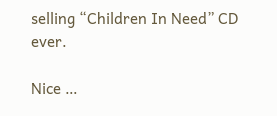selling “Children In Need” CD ever.

Nice …